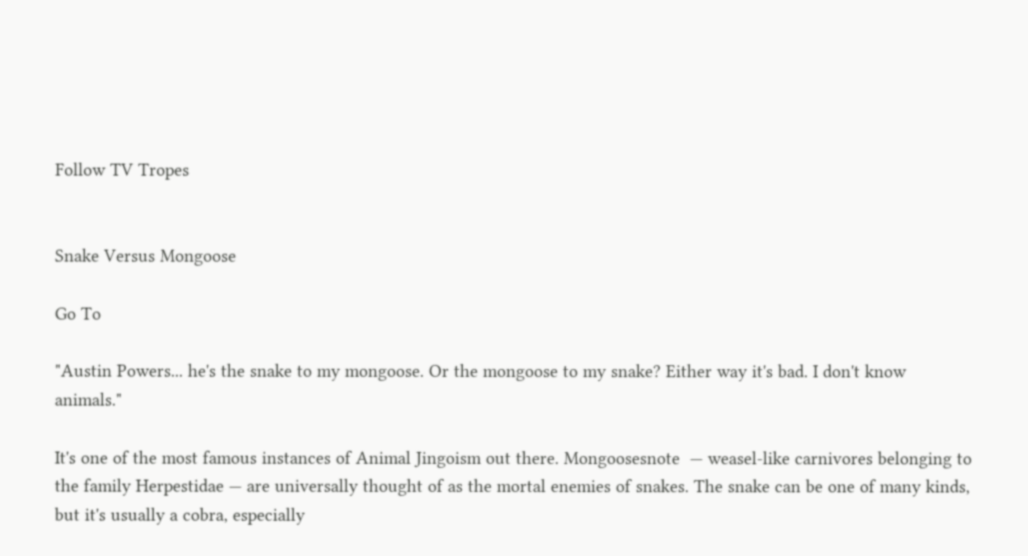Follow TV Tropes


Snake Versus Mongoose

Go To

"Austin Powers... he's the snake to my mongoose. Or the mongoose to my snake? Either way it's bad. I don't know animals."

It's one of the most famous instances of Animal Jingoism out there. Mongoosesnote  — weasel-like carnivores belonging to the family Herpestidae — are universally thought of as the mortal enemies of snakes. The snake can be one of many kinds, but it's usually a cobra, especially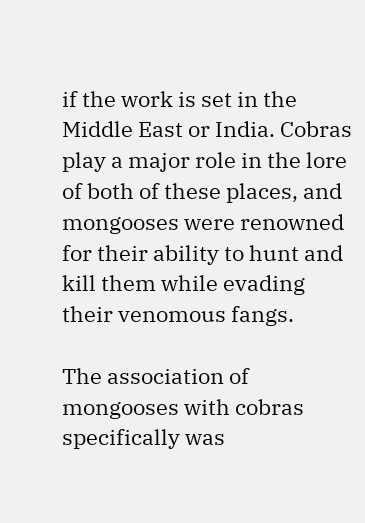if the work is set in the Middle East or India. Cobras play a major role in the lore of both of these places, and mongooses were renowned for their ability to hunt and kill them while evading their venomous fangs.

The association of mongooses with cobras specifically was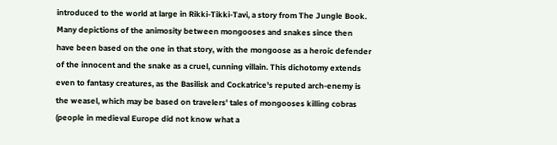introduced to the world at large in Rikki-Tikki-Tavi, a story from The Jungle Book. Many depictions of the animosity between mongooses and snakes since then have been based on the one in that story, with the mongoose as a heroic defender of the innocent and the snake as a cruel, cunning villain. This dichotomy extends even to fantasy creatures, as the Basilisk and Cockatrice's reputed arch-enemy is the weasel, which may be based on travelers' tales of mongooses killing cobras (people in medieval Europe did not know what a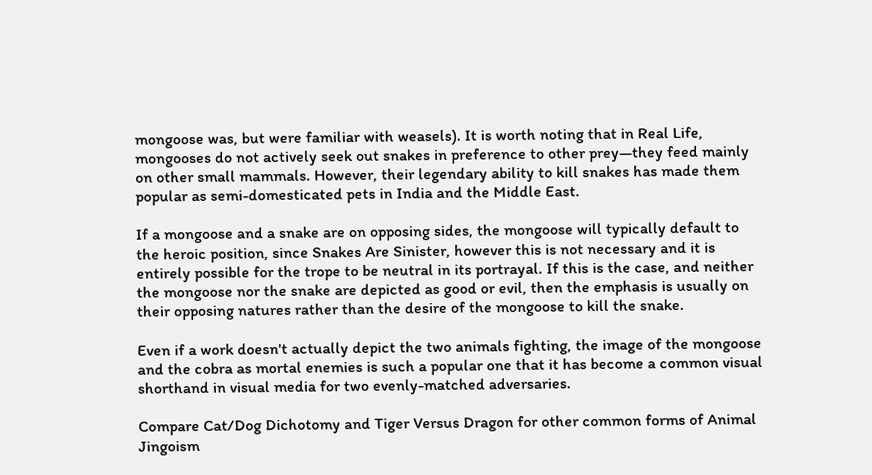mongoose was, but were familiar with weasels). It is worth noting that in Real Life, mongooses do not actively seek out snakes in preference to other prey—they feed mainly on other small mammals. However, their legendary ability to kill snakes has made them popular as semi-domesticated pets in India and the Middle East.

If a mongoose and a snake are on opposing sides, the mongoose will typically default to the heroic position, since Snakes Are Sinister, however this is not necessary and it is entirely possible for the trope to be neutral in its portrayal. If this is the case, and neither the mongoose nor the snake are depicted as good or evil, then the emphasis is usually on their opposing natures rather than the desire of the mongoose to kill the snake.

Even if a work doesn't actually depict the two animals fighting, the image of the mongoose and the cobra as mortal enemies is such a popular one that it has become a common visual shorthand in visual media for two evenly-matched adversaries.

Compare Cat/Dog Dichotomy and Tiger Versus Dragon for other common forms of Animal Jingoism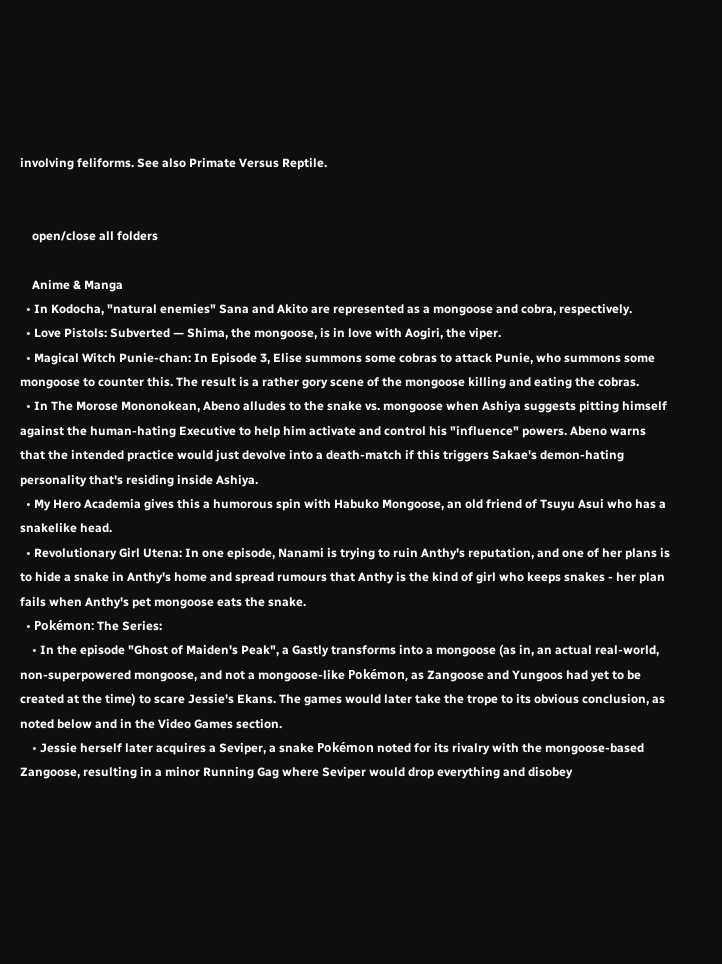involving feliforms. See also Primate Versus Reptile.


    open/close all folders

    Anime & Manga
  • In Kodocha, "natural enemies" Sana and Akito are represented as a mongoose and cobra, respectively.
  • Love Pistols: Subverted — Shima, the mongoose, is in love with Aogiri, the viper.
  • Magical Witch Punie-chan: In Episode 3, Elise summons some cobras to attack Punie, who summons some mongoose to counter this. The result is a rather gory scene of the mongoose killing and eating the cobras.
  • In The Morose Mononokean, Abeno alludes to the snake vs. mongoose when Ashiya suggests pitting himself against the human-hating Executive to help him activate and control his "influence" powers. Abeno warns that the intended practice would just devolve into a death-match if this triggers Sakae's demon-hating personality that's residing inside Ashiya.
  • My Hero Academia gives this a humorous spin with Habuko Mongoose, an old friend of Tsuyu Asui who has a snakelike head.
  • Revolutionary Girl Utena: In one episode, Nanami is trying to ruin Anthy's reputation, and one of her plans is to hide a snake in Anthy's home and spread rumours that Anthy is the kind of girl who keeps snakes - her plan fails when Anthy's pet mongoose eats the snake.
  • Pokémon: The Series:
    • In the episode "Ghost of Maiden's Peak", a Gastly transforms into a mongoose (as in, an actual real-world, non-superpowered mongoose, and not a mongoose-like Pokémon, as Zangoose and Yungoos had yet to be created at the time) to scare Jessie's Ekans. The games would later take the trope to its obvious conclusion, as noted below and in the Video Games section.
    • Jessie herself later acquires a Seviper, a snake Pokémon noted for its rivalry with the mongoose-based Zangoose, resulting in a minor Running Gag where Seviper would drop everything and disobey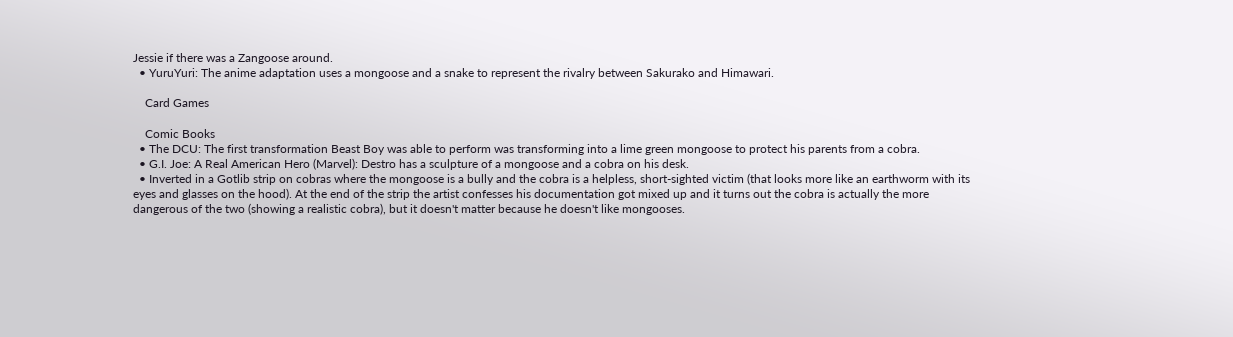Jessie if there was a Zangoose around.
  • YuruYuri: The anime adaptation uses a mongoose and a snake to represent the rivalry between Sakurako and Himawari.

    Card Games

    Comic Books
  • The DCU: The first transformation Beast Boy was able to perform was transforming into a lime green mongoose to protect his parents from a cobra.
  • G.I. Joe: A Real American Hero (Marvel): Destro has a sculpture of a mongoose and a cobra on his desk.
  • Inverted in a Gotlib strip on cobras where the mongoose is a bully and the cobra is a helpless, short-sighted victim (that looks more like an earthworm with its eyes and glasses on the hood). At the end of the strip the artist confesses his documentation got mixed up and it turns out the cobra is actually the more dangerous of the two (showing a realistic cobra), but it doesn't matter because he doesn't like mongooses.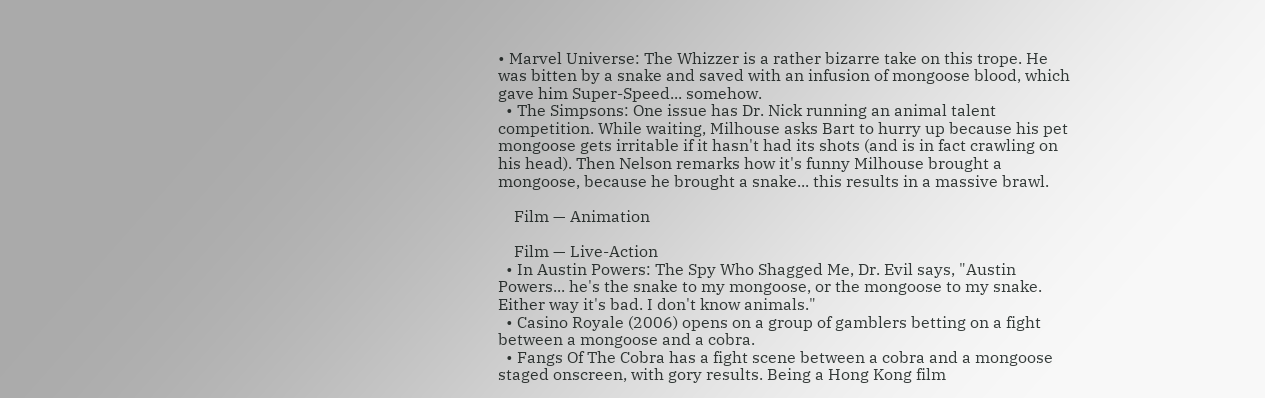• Marvel Universe: The Whizzer is a rather bizarre take on this trope. He was bitten by a snake and saved with an infusion of mongoose blood, which gave him Super-Speed... somehow.
  • The Simpsons: One issue has Dr. Nick running an animal talent competition. While waiting, Milhouse asks Bart to hurry up because his pet mongoose gets irritable if it hasn't had its shots (and is in fact crawling on his head). Then Nelson remarks how it's funny Milhouse brought a mongoose, because he brought a snake... this results in a massive brawl.

    Film — Animation

    Film — Live-Action
  • In Austin Powers: The Spy Who Shagged Me, Dr. Evil says, "Austin Powers... he's the snake to my mongoose, or the mongoose to my snake. Either way it's bad. I don't know animals."
  • Casino Royale (2006) opens on a group of gamblers betting on a fight between a mongoose and a cobra.
  • Fangs Of The Cobra has a fight scene between a cobra and a mongoose staged onscreen, with gory results. Being a Hong Kong film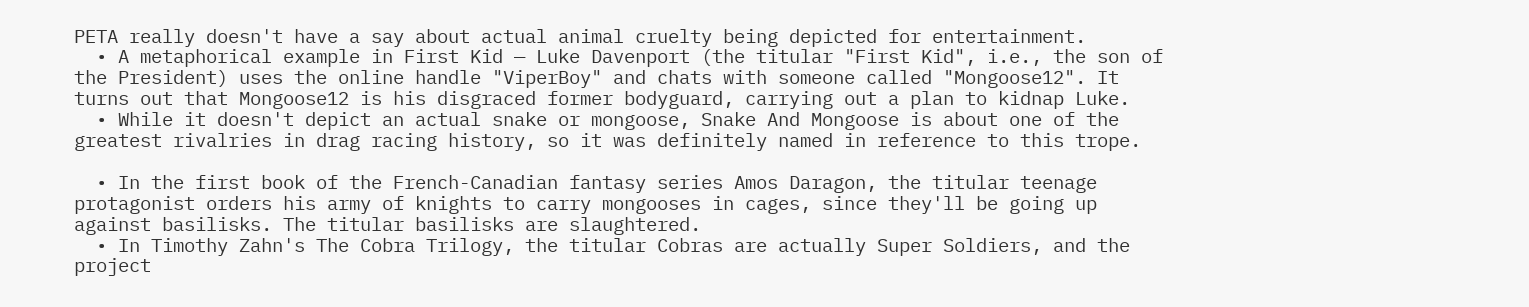PETA really doesn't have a say about actual animal cruelty being depicted for entertainment.
  • A metaphorical example in First Kid — Luke Davenport (the titular "First Kid", i.e., the son of the President) uses the online handle "ViperBoy" and chats with someone called "Mongoose12". It turns out that Mongoose12 is his disgraced former bodyguard, carrying out a plan to kidnap Luke.
  • While it doesn't depict an actual snake or mongoose, Snake And Mongoose is about one of the greatest rivalries in drag racing history, so it was definitely named in reference to this trope.

  • In the first book of the French-Canadian fantasy series Amos Daragon, the titular teenage protagonist orders his army of knights to carry mongooses in cages, since they'll be going up against basilisks. The titular basilisks are slaughtered.
  • In Timothy Zahn's The Cobra Trilogy, the titular Cobras are actually Super Soldiers, and the project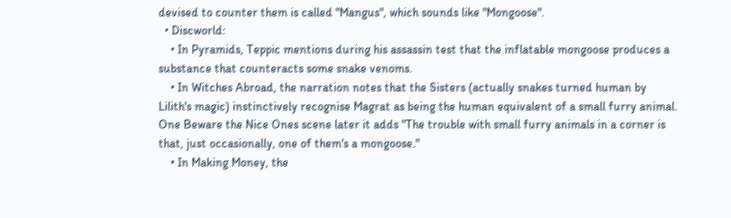devised to counter them is called "Mangus", which sounds like "Mongoose".
  • Discworld:
    • In Pyramids, Teppic mentions during his assassin test that the inflatable mongoose produces a substance that counteracts some snake venoms.
    • In Witches Abroad, the narration notes that the Sisters (actually snakes turned human by Lilith's magic) instinctively recognise Magrat as being the human equivalent of a small furry animal. One Beware the Nice Ones scene later it adds "The trouble with small furry animals in a corner is that, just occasionally, one of them's a mongoose."
    • In Making Money, the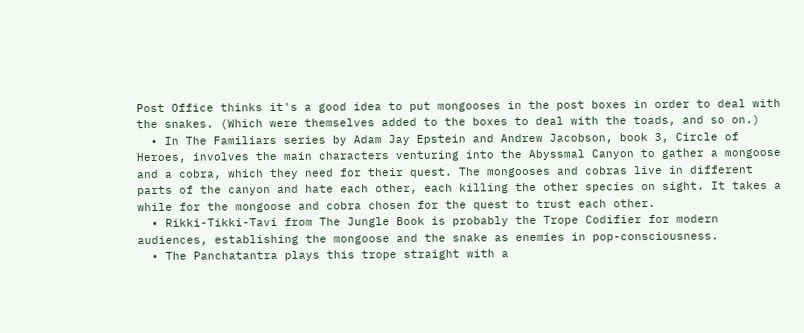Post Office thinks it's a good idea to put mongooses in the post boxes in order to deal with the snakes. (Which were themselves added to the boxes to deal with the toads, and so on.)
  • In The Familiars series by Adam Jay Epstein and Andrew Jacobson, book 3, Circle of Heroes, involves the main characters venturing into the Abyssmal Canyon to gather a mongoose and a cobra, which they need for their quest. The mongooses and cobras live in different parts of the canyon and hate each other, each killing the other species on sight. It takes a while for the mongoose and cobra chosen for the quest to trust each other.
  • Rikki-Tikki-Tavi from The Jungle Book is probably the Trope Codifier for modern audiences, establishing the mongoose and the snake as enemies in pop-consciousness.
  • The Panchatantra plays this trope straight with a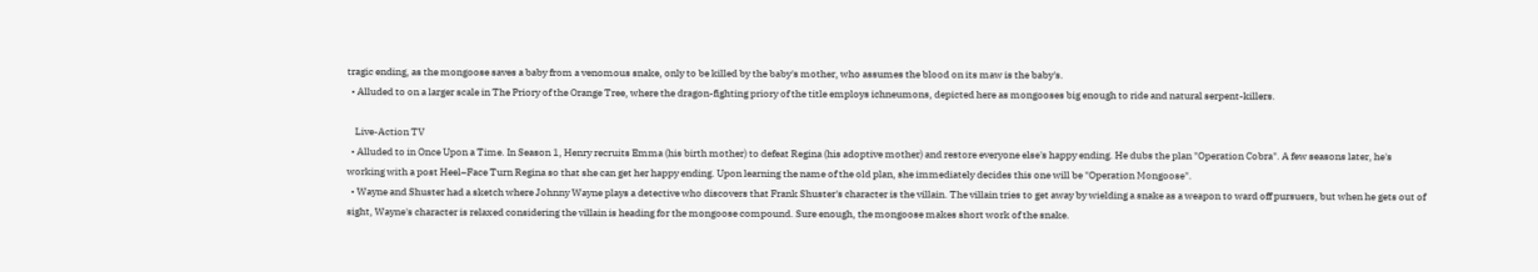tragic ending, as the mongoose saves a baby from a venomous snake, only to be killed by the baby's mother, who assumes the blood on its maw is the baby's.
  • Alluded to on a larger scale in The Priory of the Orange Tree, where the dragon-fighting priory of the title employs ichneumons, depicted here as mongooses big enough to ride and natural serpent-killers.

    Live-Action TV
  • Alluded to in Once Upon a Time. In Season 1, Henry recruits Emma (his birth mother) to defeat Regina (his adoptive mother) and restore everyone else's happy ending. He dubs the plan "Operation Cobra". A few seasons later, he's working with a post Heel–Face Turn Regina so that she can get her happy ending. Upon learning the name of the old plan, she immediately decides this one will be "Operation Mongoose".
  • Wayne and Shuster had a sketch where Johnny Wayne plays a detective who discovers that Frank Shuster's character is the villain. The villain tries to get away by wielding a snake as a weapon to ward off pursuers, but when he gets out of sight, Wayne's character is relaxed considering the villain is heading for the mongoose compound. Sure enough, the mongoose makes short work of the snake.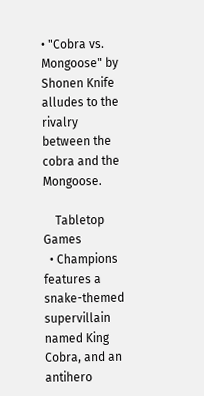• "Cobra vs. Mongoose" by Shonen Knife alludes to the rivalry between the cobra and the Mongoose.

    Tabletop Games
  • Champions features a snake-themed supervillain named King Cobra, and an antihero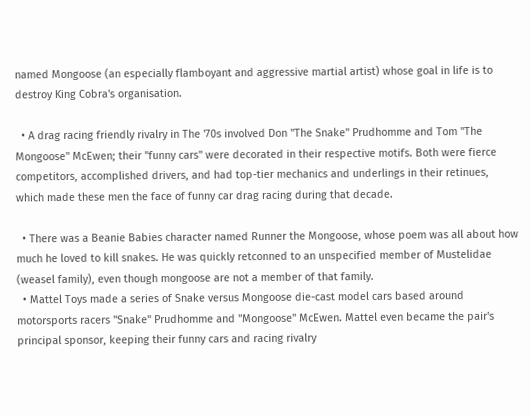named Mongoose (an especially flamboyant and aggressive martial artist) whose goal in life is to destroy King Cobra's organisation.

  • A drag racing friendly rivalry in The '70s involved Don "The Snake" Prudhomme and Tom "The Mongoose" McEwen; their "funny cars" were decorated in their respective motifs. Both were fierce competitors, accomplished drivers, and had top-tier mechanics and underlings in their retinues, which made these men the face of funny car drag racing during that decade.

  • There was a Beanie Babies character named Runner the Mongoose, whose poem was all about how much he loved to kill snakes. He was quickly retconned to an unspecified member of Mustelidae (weasel family), even though mongoose are not a member of that family.
  • Mattel Toys made a series of Snake versus Mongoose die-cast model cars based around motorsports racers "Snake" Prudhomme and "Mongoose" McEwen. Mattel even became the pair's principal sponsor, keeping their funny cars and racing rivalry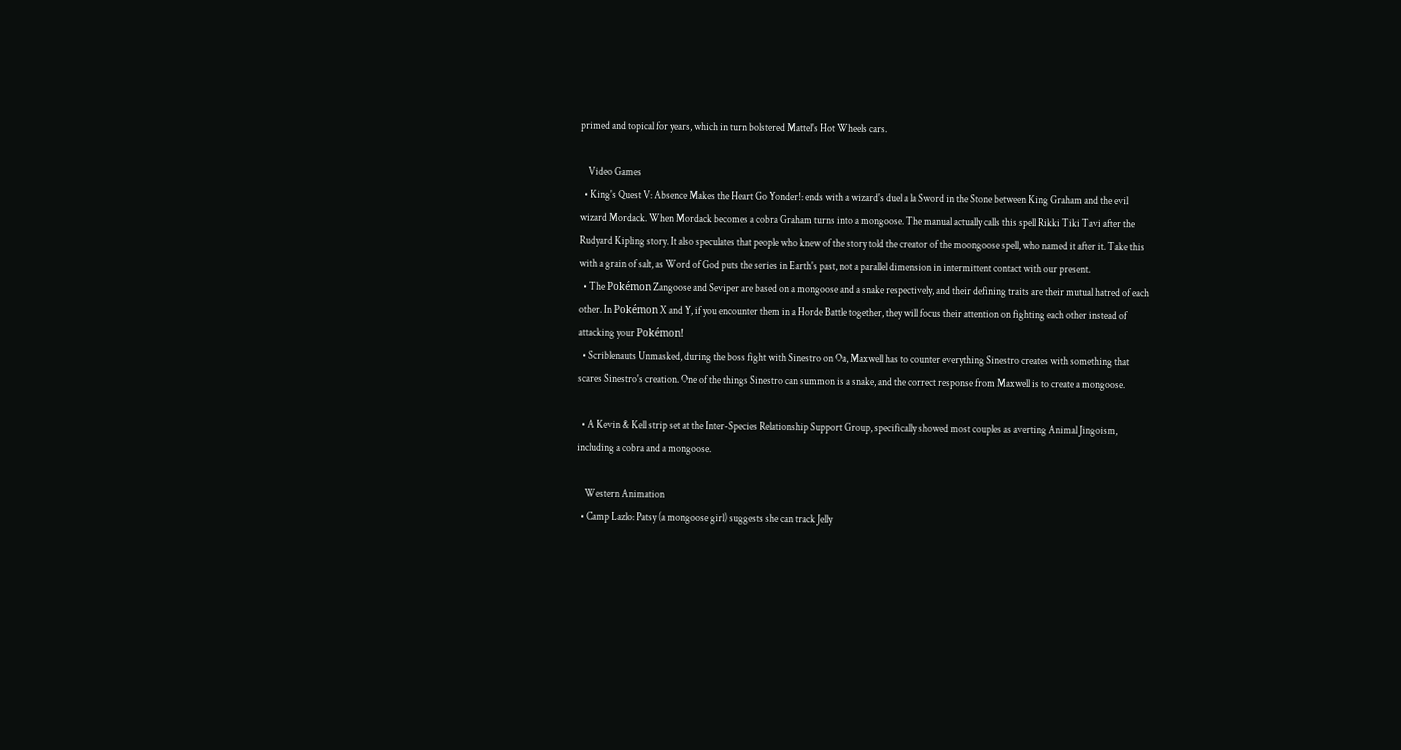primed and topical for years, which in turn bolstered Mattel's Hot Wheels cars.

    Video Games
  • King's Quest V: Absence Makes the Heart Go Yonder!: ends with a wizard's duel a la Sword in the Stone between King Graham and the evil wizard Mordack. When Mordack becomes a cobra Graham turns into a mongoose. The manual actually calls this spell Rikki Tiki Tavi after the Rudyard Kipling story. It also speculates that people who knew of the story told the creator of the moongoose spell, who named it after it. Take this with a grain of salt, as Word of God puts the series in Earth's past, not a parallel dimension in intermittent contact with our present.
  • The Pokémon Zangoose and Seviper are based on a mongoose and a snake respectively, and their defining traits are their mutual hatred of each other. In Pokémon X and Y, if you encounter them in a Horde Battle together, they will focus their attention on fighting each other instead of attacking your Pokémon!
  • Scriblenauts Unmasked, during the boss fight with Sinestro on Oa, Maxwell has to counter everything Sinestro creates with something that scares Sinestro's creation. One of the things Sinestro can summon is a snake, and the correct response from Maxwell is to create a mongoose.

  • A Kevin & Kell strip set at the Inter-Species Relationship Support Group, specifically showed most couples as averting Animal Jingoism, including a cobra and a mongoose.

    Western Animation
  • Camp Lazlo: Patsy (a mongoose girl) suggests she can track Jelly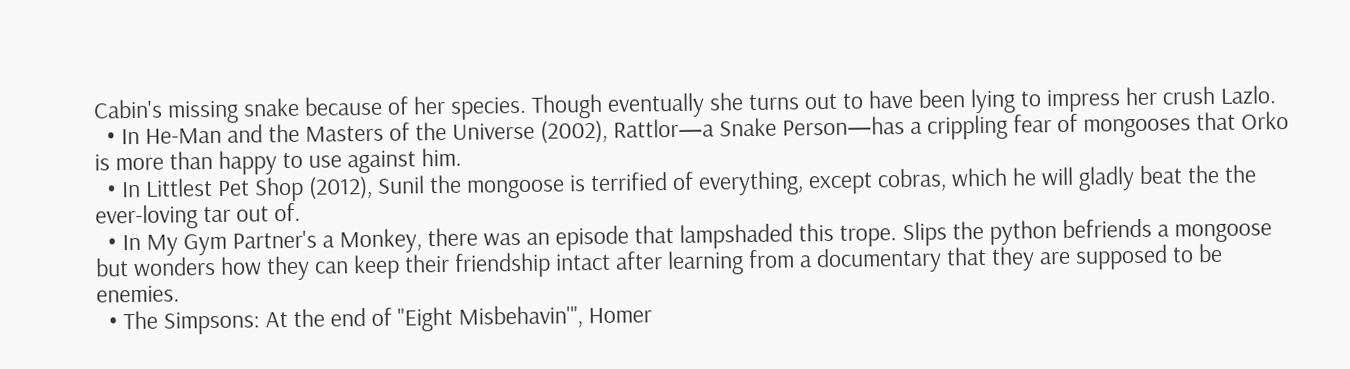Cabin's missing snake because of her species. Though eventually she turns out to have been lying to impress her crush Lazlo.
  • In He-Man and the Masters of the Universe (2002), Rattlor—a Snake Person—has a crippling fear of mongooses that Orko is more than happy to use against him.
  • In Littlest Pet Shop (2012), Sunil the mongoose is terrified of everything, except cobras, which he will gladly beat the the ever-loving tar out of.
  • In My Gym Partner's a Monkey, there was an episode that lampshaded this trope. Slips the python befriends a mongoose but wonders how they can keep their friendship intact after learning from a documentary that they are supposed to be enemies.
  • The Simpsons: At the end of "Eight Misbehavin'", Homer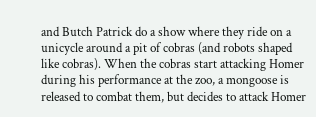and Butch Patrick do a show where they ride on a unicycle around a pit of cobras (and robots shaped like cobras). When the cobras start attacking Homer during his performance at the zoo, a mongoose is released to combat them, but decides to attack Homer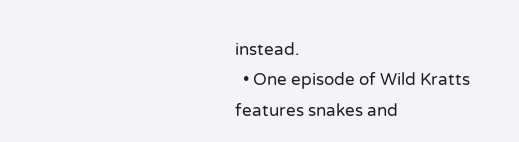instead.
  • One episode of Wild Kratts features snakes and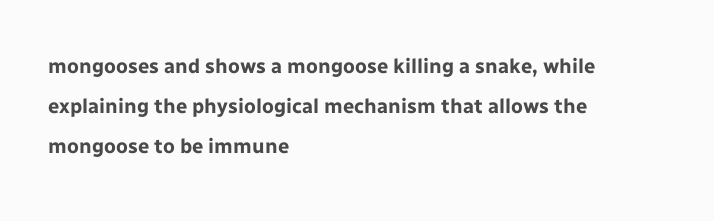mongooses and shows a mongoose killing a snake, while explaining the physiological mechanism that allows the mongoose to be immune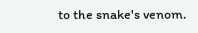to the snake's venom.